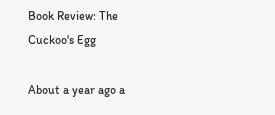Book Review: The Cuckoo's Egg

About a year ago a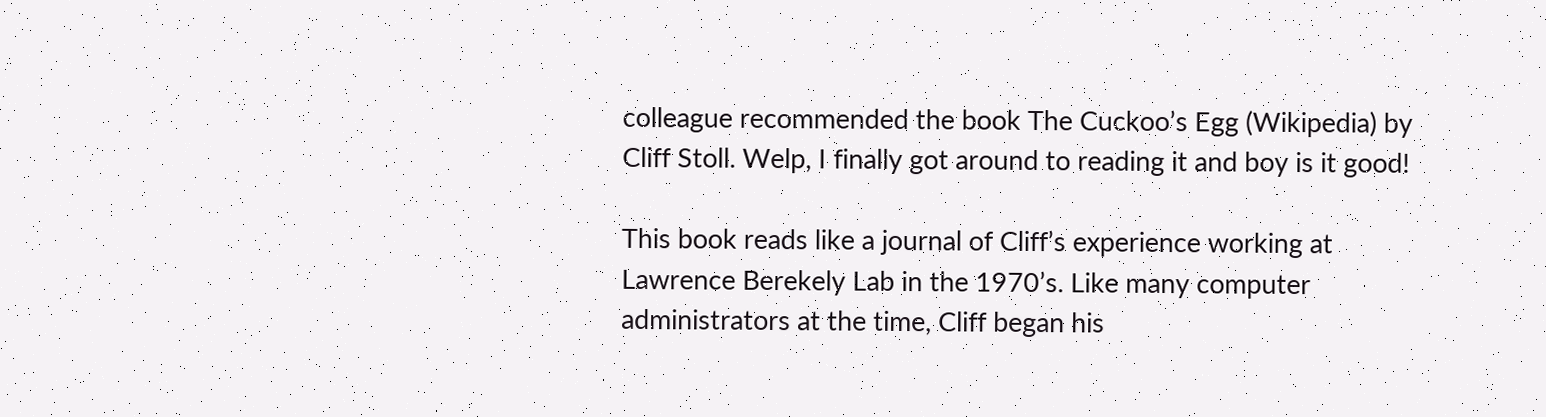colleague recommended the book The Cuckoo’s Egg (Wikipedia) by Cliff Stoll. Welp, I finally got around to reading it and boy is it good!

This book reads like a journal of Cliff’s experience working at Lawrence Berekely Lab in the 1970’s. Like many computer administrators at the time, Cliff began his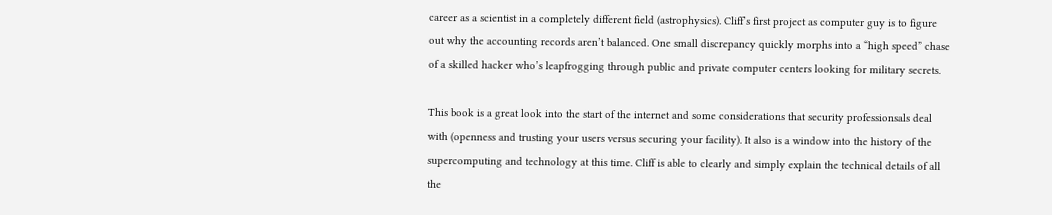career as a scientist in a completely different field (astrophysics). Cliff’s first project as computer guy is to figure out why the accounting records aren’t balanced. One small discrepancy quickly morphs into a “high speed” chase of a skilled hacker who’s leapfrogging through public and private computer centers looking for military secrets.

This book is a great look into the start of the internet and some considerations that security professionsals deal with (openness and trusting your users versus securing your facility). It also is a window into the history of the supercomputing and technology at this time. Cliff is able to clearly and simply explain the technical details of all the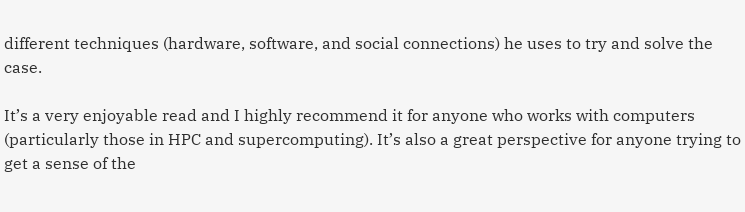different techniques (hardware, software, and social connections) he uses to try and solve the case.

It’s a very enjoyable read and I highly recommend it for anyone who works with computers (particularly those in HPC and supercomputing). It’s also a great perspective for anyone trying to get a sense of the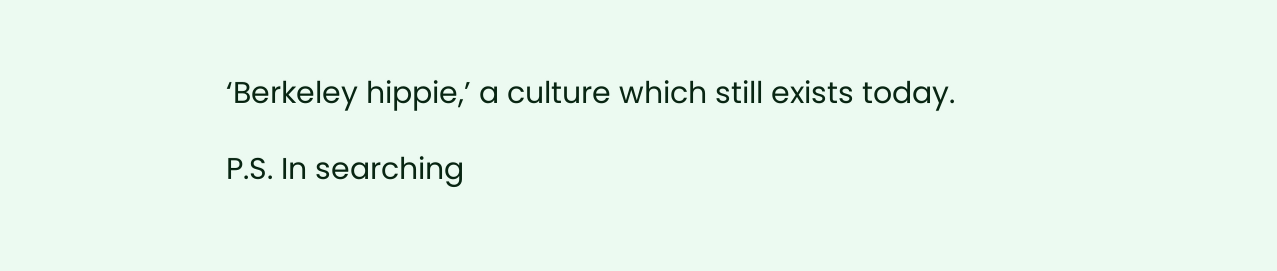‘Berkeley hippie,’ a culture which still exists today.

P.S. In searching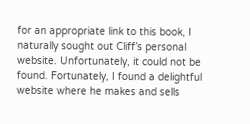for an appropriate link to this book, I naturally sought out Cliff’s personal website. Unfortunately, it could not be found. Fortunately, I found a delightful website where he makes and sells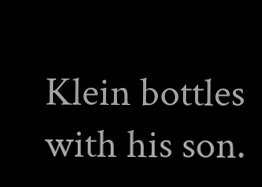Klein bottles with his son.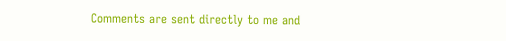Comments are sent directly to me and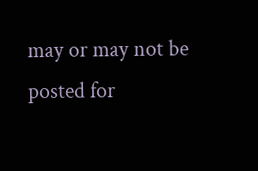may or may not be posted for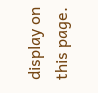display on this page.